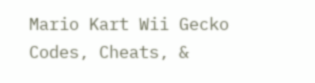Mario Kart Wii Gecko Codes, Cheats, &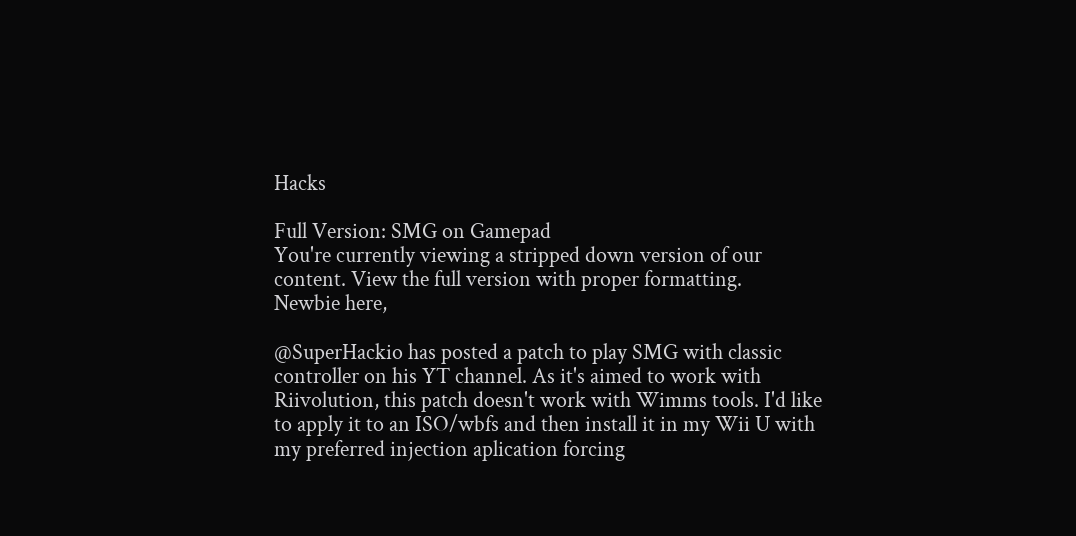Hacks

Full Version: SMG on Gamepad
You're currently viewing a stripped down version of our content. View the full version with proper formatting.
Newbie here,

@SuperHackio has posted a patch to play SMG with classic controller on his YT channel. As it's aimed to work with Riivolution, this patch doesn't work with Wimms tools. I'd like to apply it to an ISO/wbfs and then install it in my Wii U with my preferred injection aplication forcing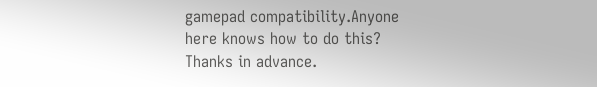gamepad compatibility.Anyone here knows how to do this?
Thanks in advance.